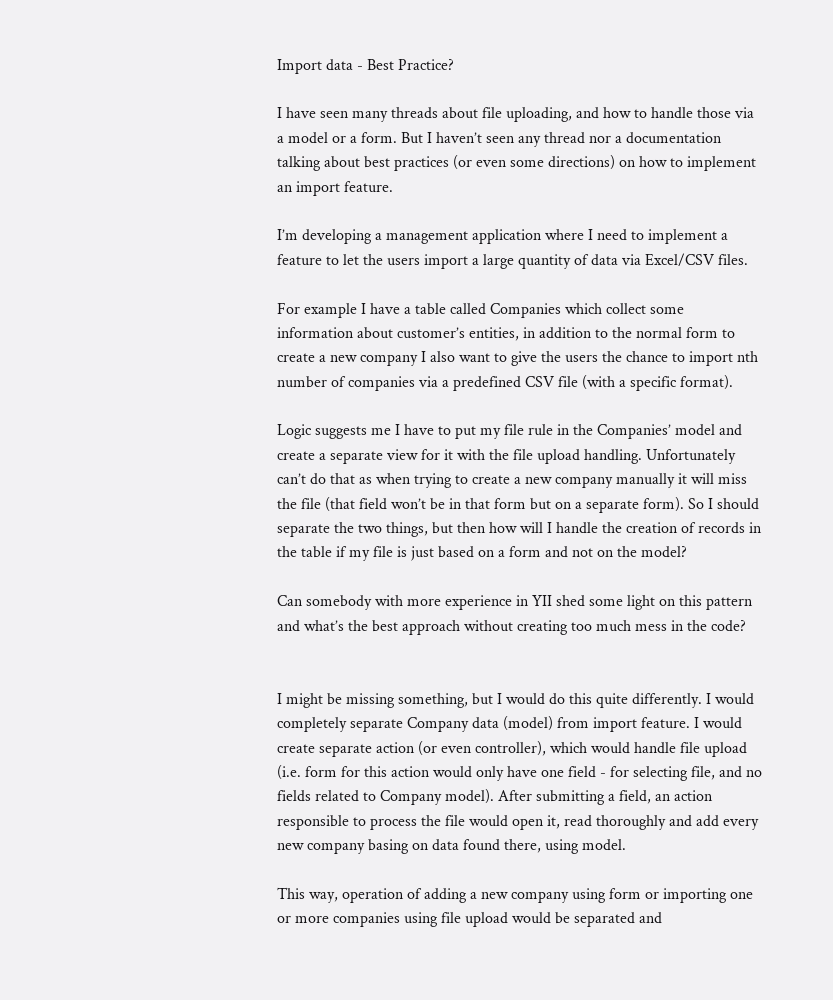Import data - Best Practice?

I have seen many threads about file uploading, and how to handle those via a model or a form. But I haven’t seen any thread nor a documentation talking about best practices (or even some directions) on how to implement an import feature.

I’m developing a management application where I need to implement a feature to let the users import a large quantity of data via Excel/CSV files.

For example I have a table called Companies which collect some information about customer’s entities, in addition to the normal form to create a new company I also want to give the users the chance to import nth number of companies via a predefined CSV file (with a specific format).

Logic suggests me I have to put my file rule in the Companies’ model and create a separate view for it with the file upload handling. Unfortunately can’t do that as when trying to create a new company manually it will miss the file (that field won’t be in that form but on a separate form). So I should separate the two things, but then how will I handle the creation of records in the table if my file is just based on a form and not on the model?

Can somebody with more experience in YII shed some light on this pattern and what’s the best approach without creating too much mess in the code?


I might be missing something, but I would do this quite differently. I would completely separate Company data (model) from import feature. I would create separate action (or even controller), which would handle file upload (i.e. form for this action would only have one field - for selecting file, and no fields related to Company model). After submitting a field, an action responsible to process the file would open it, read thoroughly and add every new company basing on data found there, using model.

This way, operation of adding a new company using form or importing one or more companies using file upload would be separated and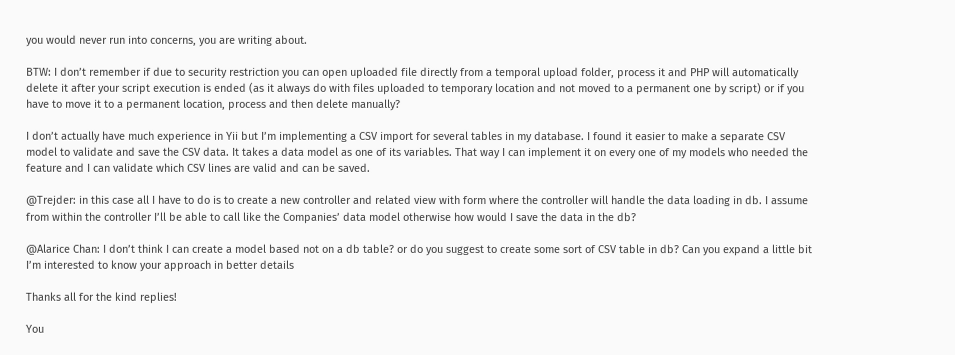you would never run into concerns, you are writing about.

BTW: I don’t remember if due to security restriction you can open uploaded file directly from a temporal upload folder, process it and PHP will automatically delete it after your script execution is ended (as it always do with files uploaded to temporary location and not moved to a permanent one by script) or if you have to move it to a permanent location, process and then delete manually?

I don’t actually have much experience in Yii but I’m implementing a CSV import for several tables in my database. I found it easier to make a separate CSV model to validate and save the CSV data. It takes a data model as one of its variables. That way I can implement it on every one of my models who needed the feature and I can validate which CSV lines are valid and can be saved.

@Trejder: in this case all I have to do is to create a new controller and related view with form where the controller will handle the data loading in db. I assume from within the controller I’ll be able to call like the Companies’ data model otherwise how would I save the data in the db?

@Alarice Chan: I don’t think I can create a model based not on a db table? or do you suggest to create some sort of CSV table in db? Can you expand a little bit I’m interested to know your approach in better details

Thanks all for the kind replies!

You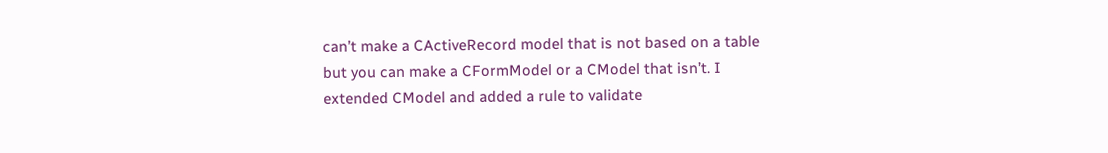can’t make a CActiveRecord model that is not based on a table but you can make a CFormModel or a CModel that isn’t. I extended CModel and added a rule to validate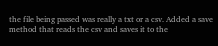the file being passed was really a txt or a csv. Added a save method that reads the csv and saves it to the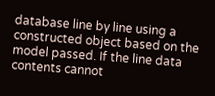database line by line using a constructed object based on the model passed. If the line data contents cannot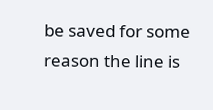be saved for some reason the line is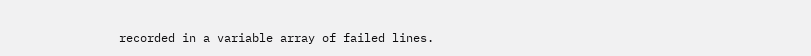recorded in a variable array of failed lines.